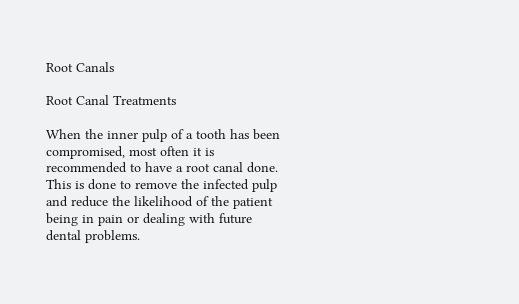Root Canals

Root Canal Treatments

When the inner pulp of a tooth has been compromised, most often it is recommended to have a root canal done. This is done to remove the infected pulp and reduce the likelihood of the patient being in pain or dealing with future dental problems.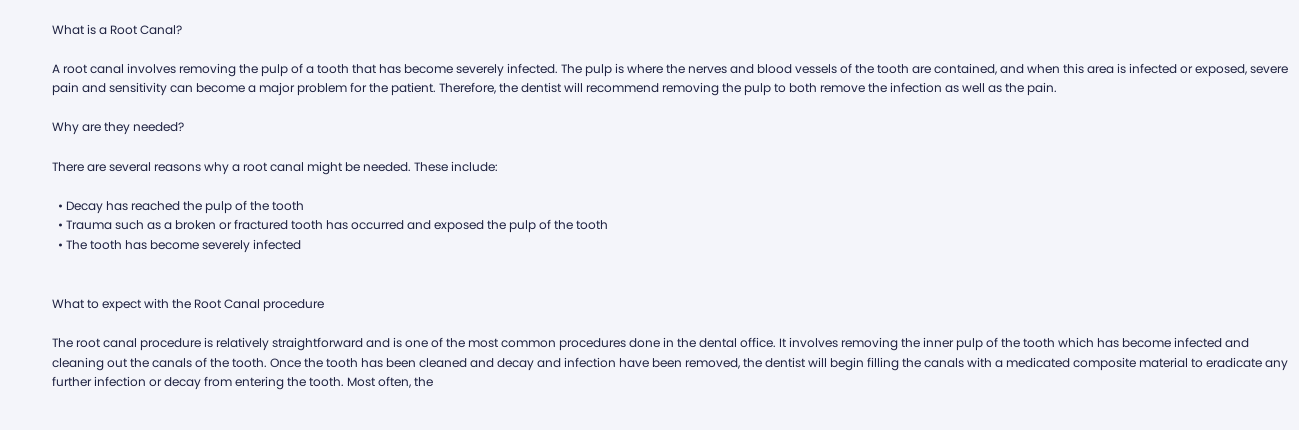What is a Root Canal?

A root canal involves removing the pulp of a tooth that has become severely infected. The pulp is where the nerves and blood vessels of the tooth are contained, and when this area is infected or exposed, severe pain and sensitivity can become a major problem for the patient. Therefore, the dentist will recommend removing the pulp to both remove the infection as well as the pain.

Why are they needed?

There are several reasons why a root canal might be needed. These include:

  • Decay has reached the pulp of the tooth
  • Trauma such as a broken or fractured tooth has occurred and exposed the pulp of the tooth
  • The tooth has become severely infected


What to expect with the Root Canal procedure

The root canal procedure is relatively straightforward and is one of the most common procedures done in the dental office. It involves removing the inner pulp of the tooth which has become infected and cleaning out the canals of the tooth. Once the tooth has been cleaned and decay and infection have been removed, the dentist will begin filling the canals with a medicated composite material to eradicate any further infection or decay from entering the tooth. Most often, the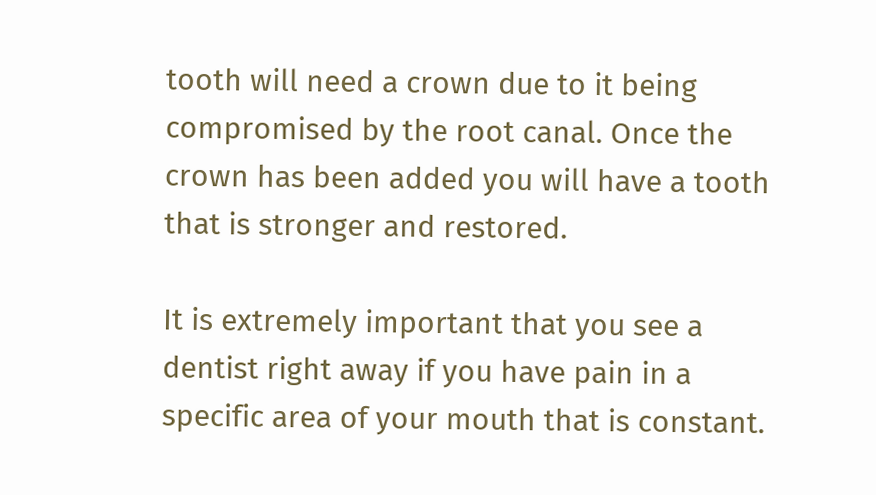tooth will need a crown due to it being compromised by the root canal. Once the crown has been added you will have a tooth that is stronger and restored.

It is extremely important that you see a dentist right away if you have pain in a specific area of your mouth that is constant.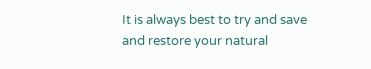It is always best to try and save and restore your natural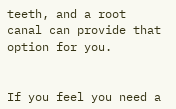teeth, and a root canal can provide that option for you.


If you feel you need a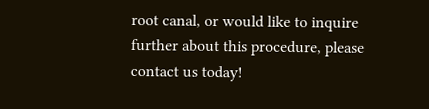root canal, or would like to inquire further about this procedure, please contact us today!